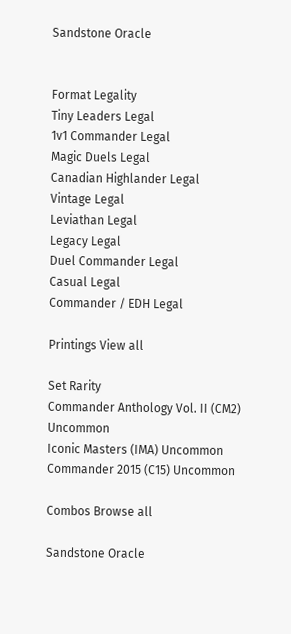Sandstone Oracle


Format Legality
Tiny Leaders Legal
1v1 Commander Legal
Magic Duels Legal
Canadian Highlander Legal
Vintage Legal
Leviathan Legal
Legacy Legal
Duel Commander Legal
Casual Legal
Commander / EDH Legal

Printings View all

Set Rarity
Commander Anthology Vol. II (CM2) Uncommon
Iconic Masters (IMA) Uncommon
Commander 2015 (C15) Uncommon

Combos Browse all

Sandstone Oracle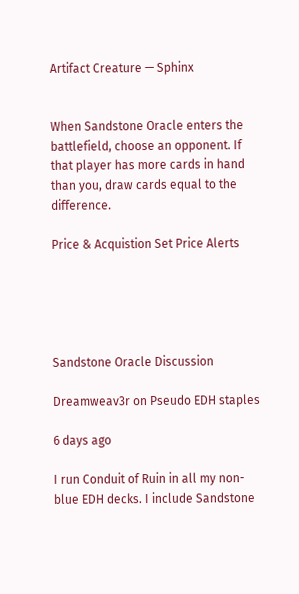Artifact Creature — Sphinx


When Sandstone Oracle enters the battlefield, choose an opponent. If that player has more cards in hand than you, draw cards equal to the difference.

Price & Acquistion Set Price Alerts





Sandstone Oracle Discussion

Dreamweav3r on Pseudo EDH staples

6 days ago

I run Conduit of Ruin in all my non-blue EDH decks. I include Sandstone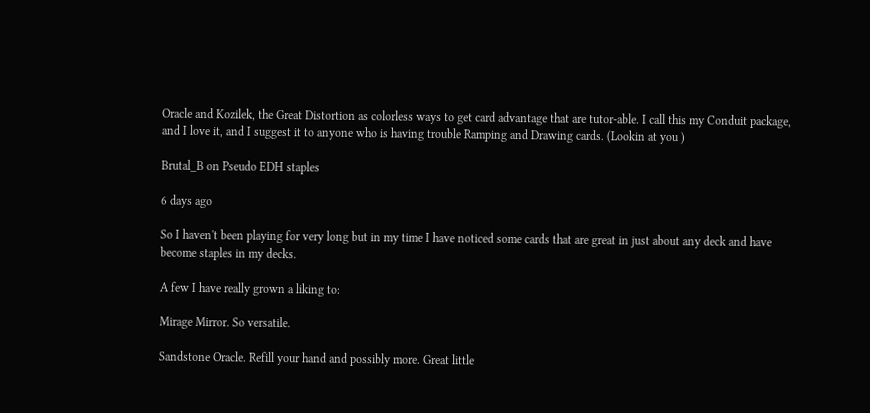Oracle and Kozilek, the Great Distortion as colorless ways to get card advantage that are tutor-able. I call this my Conduit package, and I love it, and I suggest it to anyone who is having trouble Ramping and Drawing cards. (Lookin at you )

Brutal_B on Pseudo EDH staples

6 days ago

So I haven't been playing for very long but in my time I have noticed some cards that are great in just about any deck and have become staples in my decks.

A few I have really grown a liking to:

Mirage Mirror. So versatile.

Sandstone Oracle. Refill your hand and possibly more. Great little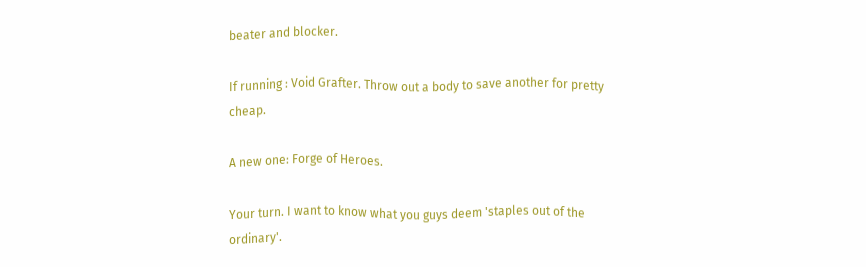beater and blocker.

If running : Void Grafter. Throw out a body to save another for pretty cheap.

A new one: Forge of Heroes.

Your turn. I want to know what you guys deem 'staples out of the ordinary'.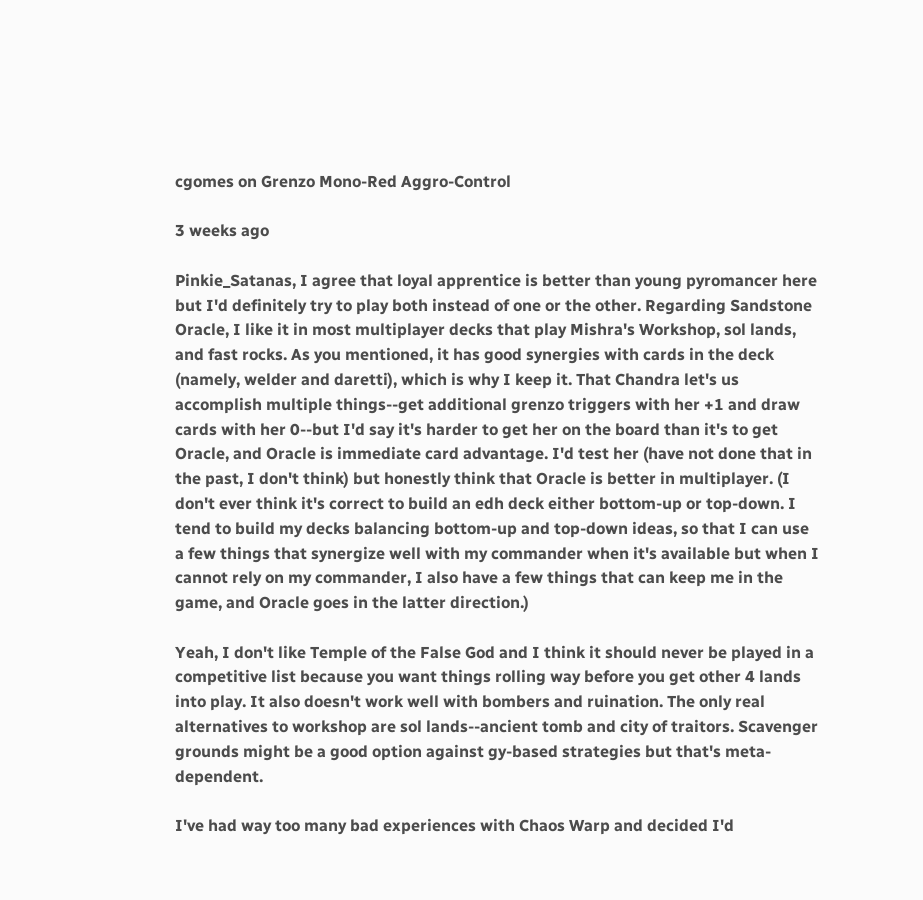cgomes on Grenzo Mono-Red Aggro-Control

3 weeks ago

Pinkie_Satanas, I agree that loyal apprentice is better than young pyromancer here but I'd definitely try to play both instead of one or the other. Regarding Sandstone Oracle, I like it in most multiplayer decks that play Mishra's Workshop, sol lands, and fast rocks. As you mentioned, it has good synergies with cards in the deck (namely, welder and daretti), which is why I keep it. That Chandra let's us accomplish multiple things--get additional grenzo triggers with her +1 and draw cards with her 0--but I'd say it's harder to get her on the board than it's to get Oracle, and Oracle is immediate card advantage. I'd test her (have not done that in the past, I don't think) but honestly think that Oracle is better in multiplayer. (I don't ever think it's correct to build an edh deck either bottom-up or top-down. I tend to build my decks balancing bottom-up and top-down ideas, so that I can use a few things that synergize well with my commander when it's available but when I cannot rely on my commander, I also have a few things that can keep me in the game, and Oracle goes in the latter direction.)

Yeah, I don't like Temple of the False God and I think it should never be played in a competitive list because you want things rolling way before you get other 4 lands into play. It also doesn't work well with bombers and ruination. The only real alternatives to workshop are sol lands--ancient tomb and city of traitors. Scavenger grounds might be a good option against gy-based strategies but that's meta-dependent.

I've had way too many bad experiences with Chaos Warp and decided I'd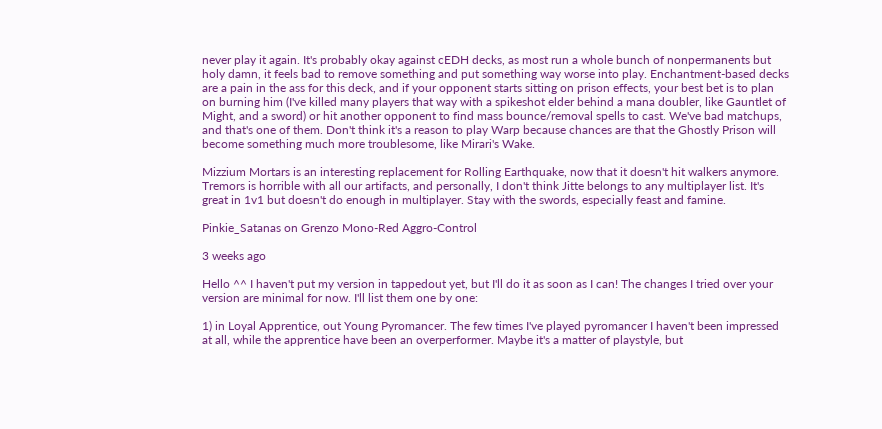never play it again. It's probably okay against cEDH decks, as most run a whole bunch of nonpermanents but holy damn, it feels bad to remove something and put something way worse into play. Enchantment-based decks are a pain in the ass for this deck, and if your opponent starts sitting on prison effects, your best bet is to plan on burning him (I've killed many players that way with a spikeshot elder behind a mana doubler, like Gauntlet of Might, and a sword) or hit another opponent to find mass bounce/removal spells to cast. We've bad matchups, and that's one of them. Don't think it's a reason to play Warp because chances are that the Ghostly Prison will become something much more troublesome, like Mirari's Wake.

Mizzium Mortars is an interesting replacement for Rolling Earthquake, now that it doesn't hit walkers anymore. Tremors is horrible with all our artifacts, and personally, I don't think Jitte belongs to any multiplayer list. It's great in 1v1 but doesn't do enough in multiplayer. Stay with the swords, especially feast and famine.

Pinkie_Satanas on Grenzo Mono-Red Aggro-Control

3 weeks ago

Hello ^^ I haven't put my version in tappedout yet, but I'll do it as soon as I can! The changes I tried over your version are minimal for now. I'll list them one by one:

1) in Loyal Apprentice, out Young Pyromancer. The few times I've played pyromancer I haven't been impressed at all, while the apprentice have been an overperformer. Maybe it's a matter of playstyle, but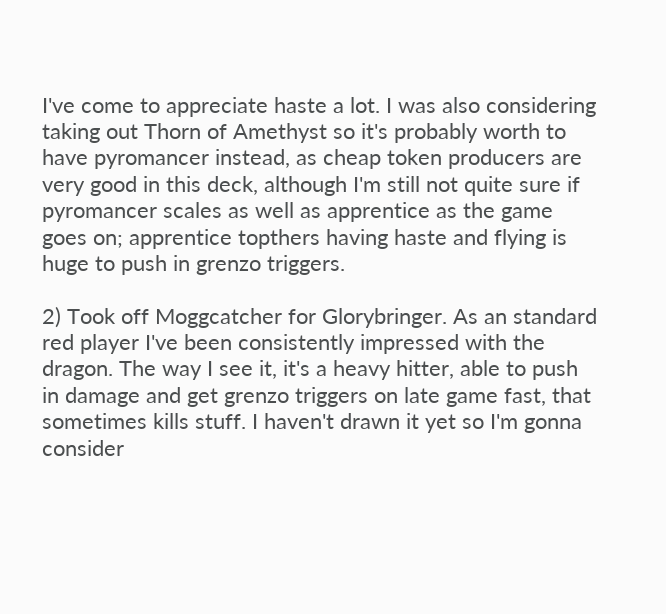I've come to appreciate haste a lot. I was also considering taking out Thorn of Amethyst so it's probably worth to have pyromancer instead, as cheap token producers are very good in this deck, although I'm still not quite sure if pyromancer scales as well as apprentice as the game goes on; apprentice topthers having haste and flying is huge to push in grenzo triggers.

2) Took off Moggcatcher for Glorybringer. As an standard red player I've been consistently impressed with the dragon. The way I see it, it's a heavy hitter, able to push in damage and get grenzo triggers on late game fast, that sometimes kills stuff. I haven't drawn it yet so I'm gonna consider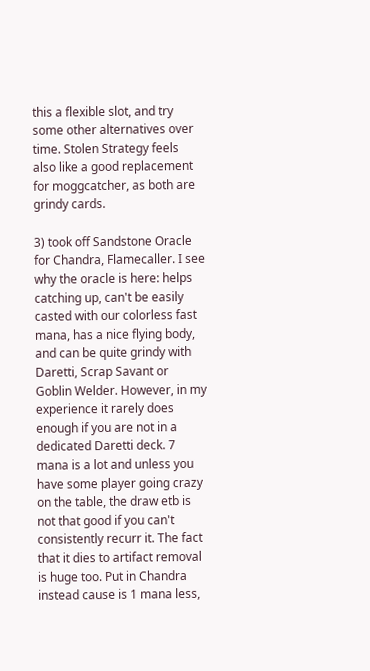this a flexible slot, and try some other alternatives over time. Stolen Strategy feels also like a good replacement for moggcatcher, as both are grindy cards.

3) took off Sandstone Oracle for Chandra, Flamecaller. I see why the oracle is here: helps catching up, can't be easily casted with our colorless fast mana, has a nice flying body, and can be quite grindy with Daretti, Scrap Savant or Goblin Welder. However, in my experience it rarely does enough if you are not in a dedicated Daretti deck. 7 mana is a lot and unless you have some player going crazy on the table, the draw etb is not that good if you can't consistently recurr it. The fact that it dies to artifact removal is huge too. Put in Chandra instead cause is 1 mana less,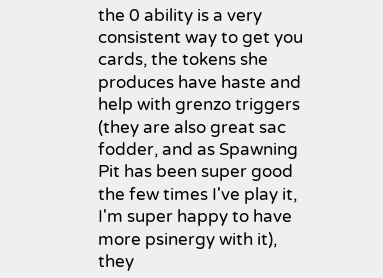the 0 ability is a very consistent way to get you cards, the tokens she produces have haste and help with grenzo triggers (they are also great sac fodder, and as Spawning Pit has been super good the few times I've play it, I'm super happy to have more psinergy with it), they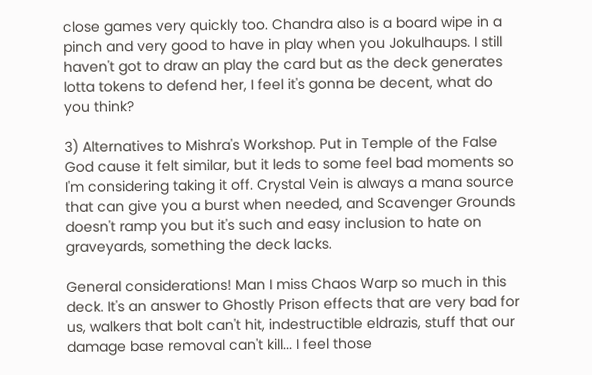close games very quickly too. Chandra also is a board wipe in a pinch and very good to have in play when you Jokulhaups. I still haven't got to draw an play the card but as the deck generates lotta tokens to defend her, I feel it's gonna be decent, what do you think?

3) Alternatives to Mishra's Workshop. Put in Temple of the False God cause it felt similar, but it leds to some feel bad moments so I'm considering taking it off. Crystal Vein is always a mana source that can give you a burst when needed, and Scavenger Grounds doesn't ramp you but it's such and easy inclusion to hate on graveyards, something the deck lacks.

General considerations! Man I miss Chaos Warp so much in this deck. It's an answer to Ghostly Prison effects that are very bad for us, walkers that bolt can't hit, indestructible eldrazis, stuff that our damage base removal can't kill... I feel those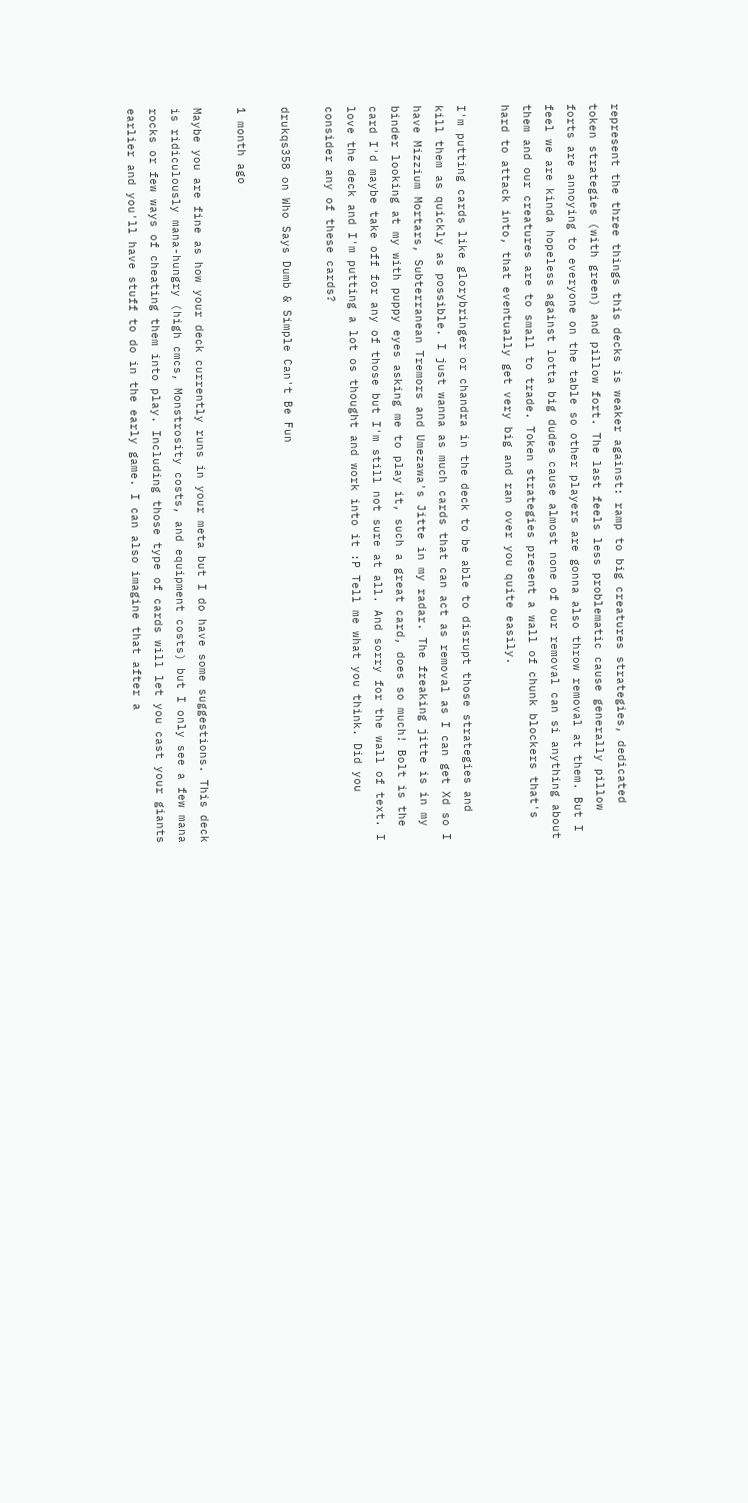represent the three things this decks is weaker against: ramp to big creatures strategies, dedicated token strategies (with green) and pillow fort. The last feels less problematic cause generally pillow forts are annoying to everyone on the table so other players are gonna also throw removal at them. But I feel we are kinda hopeless against lotta big dudes cause almost none of our removal can si anything about them and our creatures are to small to trade. Token strategies present a wall of chunk blockers that's hard to attack into, that eventually get very big and ran over you quite easily.

I'm putting cards like glorybringer or chandra in the deck to be able to disrupt those strategies and kill them as quickly as possible. I just wanna as much cards that can act as removal as I can get Xd so I have Mizzium Mortars, Subterranean Tremors and Umezawa's Jitte in my radar. The freaking jitte is in my binder looking at my with puppy eyes asking me to play it, such a great card, does so much! Bolt is the card I'd maybe take off for any of those but I'm still not sure at all. And sorry for the wall of text. I love the deck and I'm putting a lot os thought and work into it :P Tell me what you think. Did you consider any of these cards?

drukqs358 on Who Says Dumb & Simple Can't Be Fun

1 month ago

Maybe you are fine as how your deck currently runs in your meta but I do have some suggestions. This deck is ridiculously mana-hungry (high cmcs, Monstrosity costs, and equipment costs) but I only see a few mana rocks or few ways of cheating them into play. Including those type of cards will let you cast your giants earlier and you'll have stuff to do in the early game. I can also imagine that after a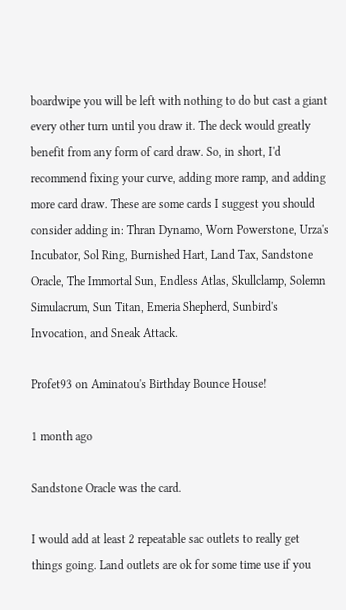boardwipe you will be left with nothing to do but cast a giant every other turn until you draw it. The deck would greatly benefit from any form of card draw. So, in short, I'd recommend fixing your curve, adding more ramp, and adding more card draw. These are some cards I suggest you should consider adding in: Thran Dynamo, Worn Powerstone, Urza's Incubator, Sol Ring, Burnished Hart, Land Tax, Sandstone Oracle, The Immortal Sun, Endless Atlas, Skullclamp, Solemn Simulacrum, Sun Titan, Emeria Shepherd, Sunbird's Invocation, and Sneak Attack.

Profet93 on Aminatou's Birthday Bounce House!

1 month ago

Sandstone Oracle was the card.

I would add at least 2 repeatable sac outlets to really get things going. Land outlets are ok for some time use if you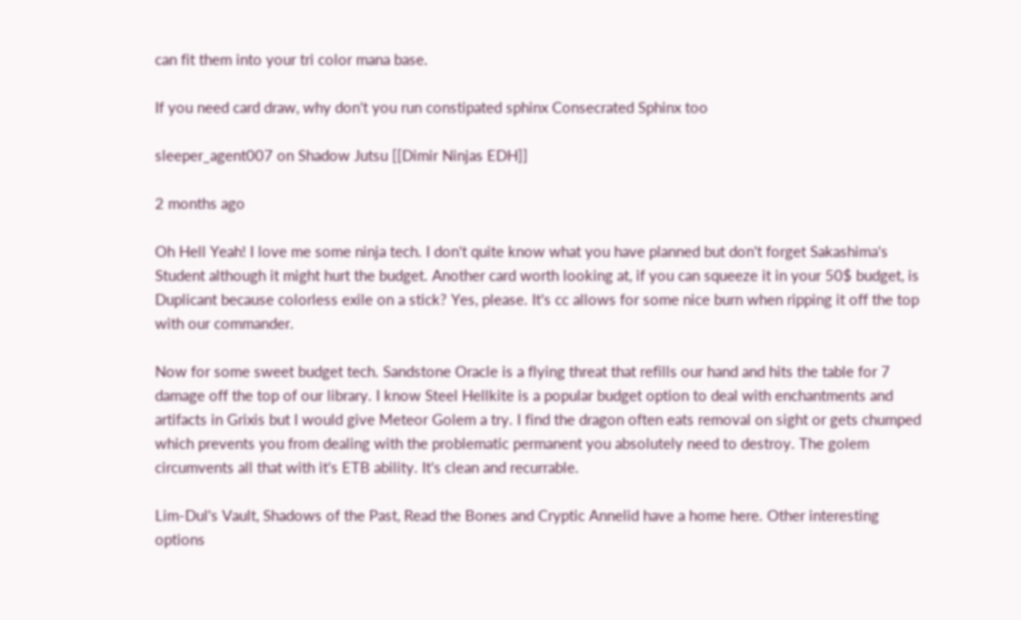can fit them into your tri color mana base.

If you need card draw, why don't you run constipated sphinx Consecrated Sphinx too

sleeper_agent007 on Shadow Jutsu [[Dimir Ninjas EDH]]

2 months ago

Oh Hell Yeah! I love me some ninja tech. I don't quite know what you have planned but don't forget Sakashima's Student although it might hurt the budget. Another card worth looking at, if you can squeeze it in your 50$ budget, is Duplicant because colorless exile on a stick? Yes, please. It's cc allows for some nice burn when ripping it off the top with our commander.

Now for some sweet budget tech. Sandstone Oracle is a flying threat that refills our hand and hits the table for 7 damage off the top of our library. I know Steel Hellkite is a popular budget option to deal with enchantments and artifacts in Grixis but I would give Meteor Golem a try. I find the dragon often eats removal on sight or gets chumped which prevents you from dealing with the problematic permanent you absolutely need to destroy. The golem circumvents all that with it's ETB ability. It's clean and recurrable.

Lim-Dul's Vault, Shadows of the Past, Read the Bones and Cryptic Annelid have a home here. Other interesting options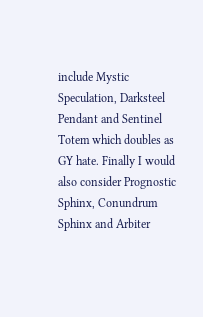include Mystic Speculation, Darksteel Pendant and Sentinel Totem which doubles as GY hate. Finally I would also consider Prognostic Sphinx, Conundrum Sphinx and Arbiter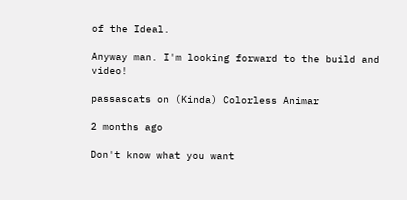of the Ideal.

Anyway man. I'm looking forward to the build and video!

passascats on (Kinda) Colorless Animar

2 months ago

Don't know what you want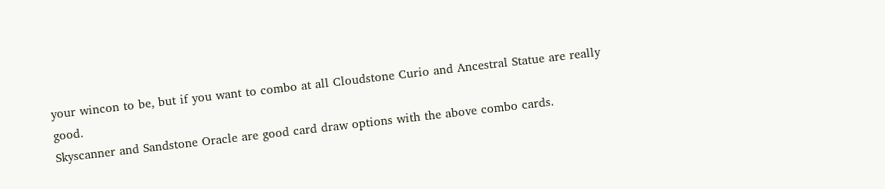your wincon to be, but if you want to combo at all Cloudstone Curio and Ancestral Statue are really good.
Skyscanner and Sandstone Oracle are good card draw options with the above combo cards.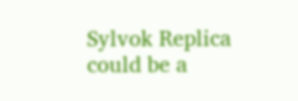Sylvok Replica could be a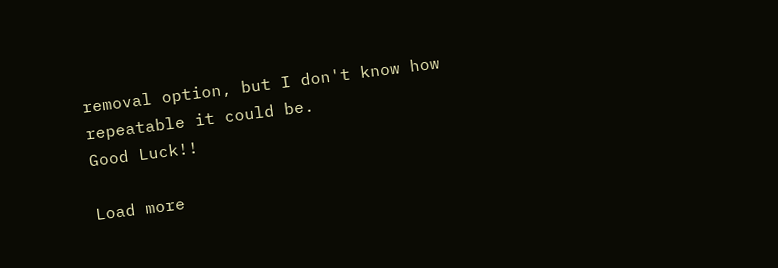removal option, but I don't know how repeatable it could be.
Good Luck!!

Load more